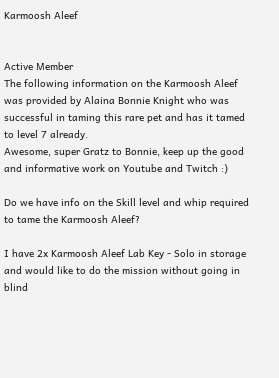Karmoosh Aleef


Active Member
The following information on the Karmoosh Aleef was provided by Alaina Bonnie Knight who was successful in taming this rare pet and has it tamed to level 7 already.
Awesome, super Gratz to Bonnie, keep up the good and informative work on Youtube and Twitch :)

Do we have info on the Skill level and whip required to tame the Karmoosh Aleef?

I have 2x Karmoosh Aleef Lab Key - Solo in storage and would like to do the mission without going in blind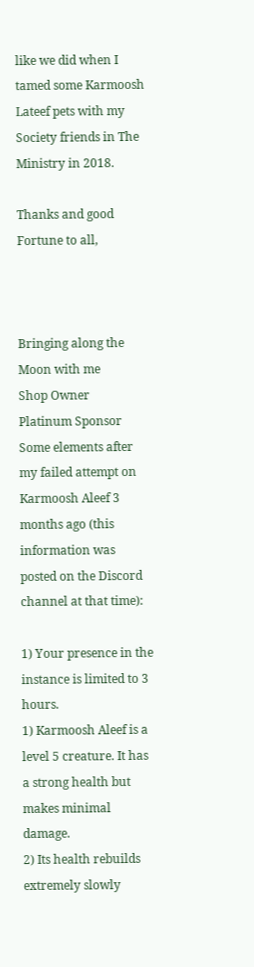like we did when I tamed some Karmoosh Lateef pets with my Society friends in The Ministry in 2018.

Thanks and good Fortune to all,



Bringing along the Moon with me
Shop Owner
Platinum Sponsor
Some elements after my failed attempt on Karmoosh Aleef 3 months ago (this information was posted on the Discord channel at that time):

1) Your presence in the instance is limited to 3 hours.
1) Karmoosh Aleef is a level 5 creature. It has a strong health but makes minimal damage.
2) Its health rebuilds extremely slowly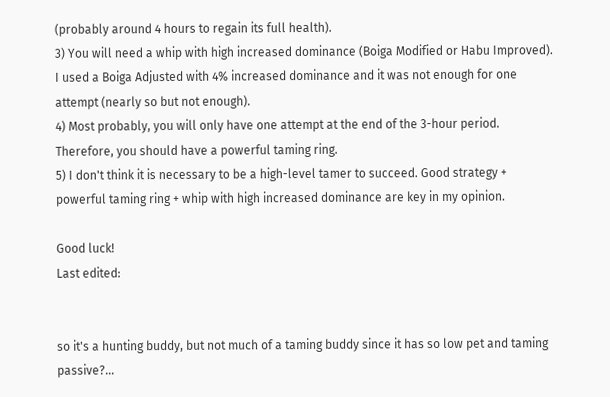(probably around 4 hours to regain its full health).
3) You will need a whip with high increased dominance (Boiga Modified or Habu Improved). I used a Boiga Adjusted with 4% increased dominance and it was not enough for one attempt (nearly so but not enough).
4) Most probably, you will only have one attempt at the end of the 3-hour period. Therefore, you should have a powerful taming ring.
5) I don't think it is necessary to be a high-level tamer to succeed. Good strategy + powerful taming ring + whip with high increased dominance are key in my opinion.

Good luck!
Last edited:


so it's a hunting buddy, but not much of a taming buddy since it has so low pet and taming passive?...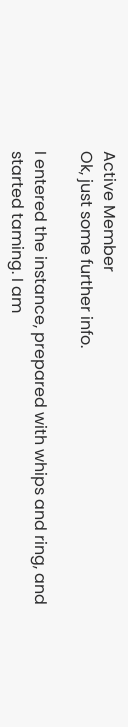Active Member
Ok, just some further info.

I entered the instance, prepared with whips and ring, and started taming. I am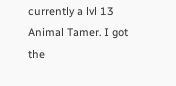currently a lvl 13 Animal Tamer. I got the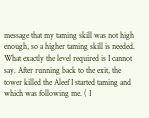message that my taming skill was not high enough, so a higher taming skill is needed. What exactly the level required is I cannot say. After running back to the exit, the tower killed the Aleef I started taming and which was following me. ( I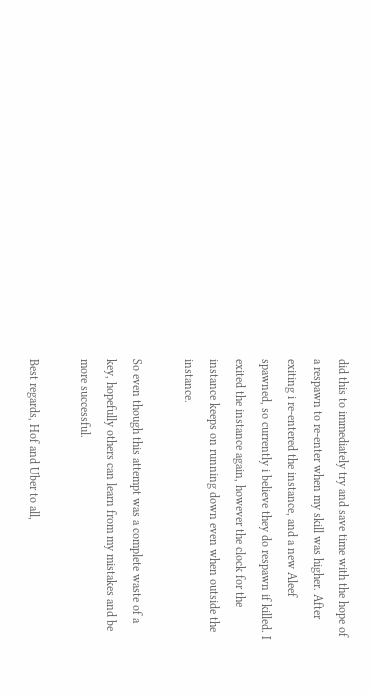did this to immediately try and save time with the hope of a respawn to re-enter when my skill was higher. After exiting i re-entered the instance, and a new Aleef spawned, so currently i believe they do respawn if killed. I exited the instance again, however the clock for the instance keeps on running down even when outside the instance.

So even though this attempt was a complete waste of a key, hopefully others can learn from my mistakes and be more successful.

Best regards, Hof and Uber to all,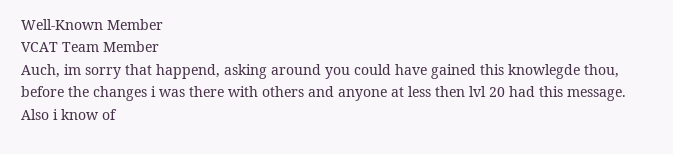Well-Known Member
VCAT Team Member
Auch, im sorry that happend, asking around you could have gained this knowlegde thou, before the changes i was there with others and anyone at less then lvl 20 had this message. Also i know of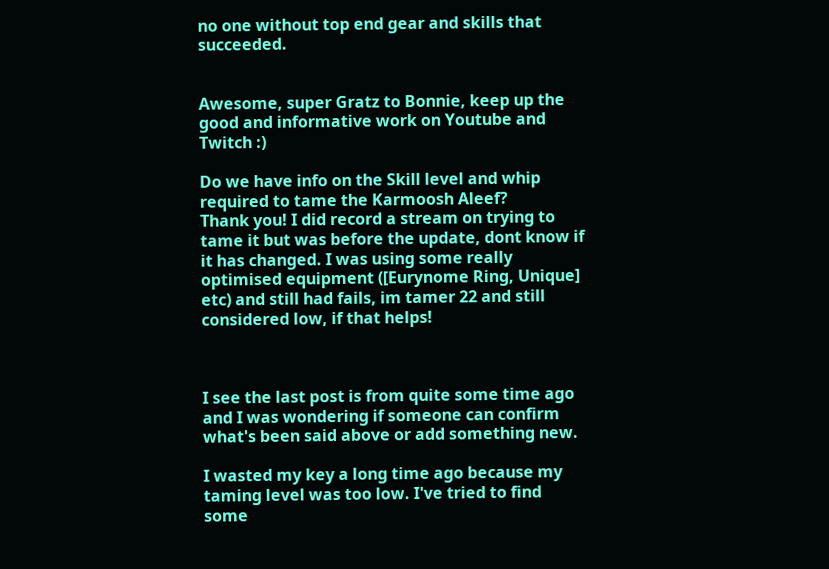no one without top end gear and skills that succeeded.


Awesome, super Gratz to Bonnie, keep up the good and informative work on Youtube and Twitch :)

Do we have info on the Skill level and whip required to tame the Karmoosh Aleef?
Thank you! I did record a stream on trying to tame it but was before the update, dont know if it has changed. I was using some really optimised equipment ([Eurynome Ring, Unique] etc) and still had fails, im tamer 22 and still considered low, if that helps!



I see the last post is from quite some time ago and I was wondering if someone can confirm what's been said above or add something new.

I wasted my key a long time ago because my taming level was too low. I've tried to find some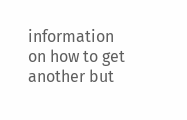information on how to get another but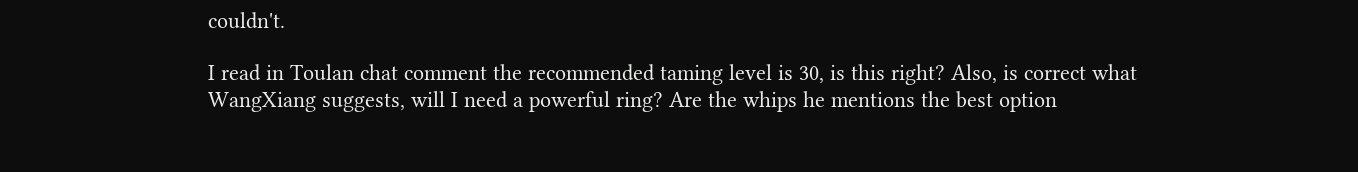couldn't.

I read in Toulan chat comment the recommended taming level is 30, is this right? Also, is correct what WangXiang suggests, will I need a powerful ring? Are the whips he mentions the best option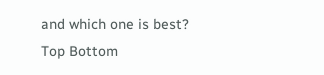and which one is best?
Top Bottom